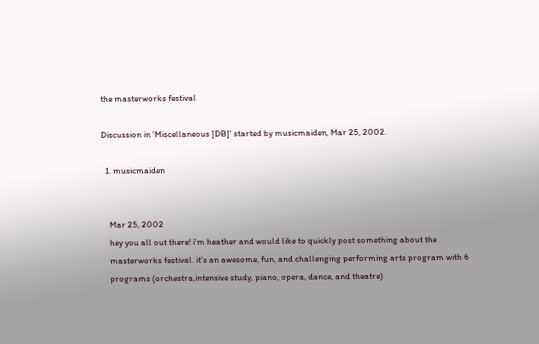the masterworks festival

Discussion in 'Miscellaneous [DB]' started by musicmaiden, Mar 25, 2002.

  1. musicmaiden


    Mar 25, 2002
    hey you all out there! i'm heather and would like to quickly post something about the
    masterworks festival. it's an awesome, fun, and challenging performing arts program with 6
    programs (orchestra,intensive study, piano, opera, dance, and theatre)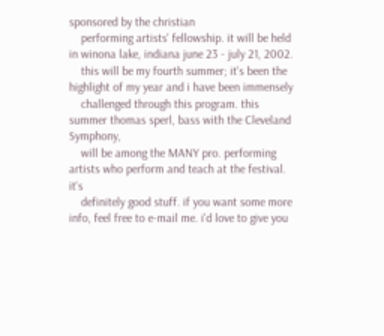sponsored by the christian
    performing artists' fellowship. it will be held in winona lake, indiana june 23 - july 21, 2002.
    this will be my fourth summer; it's been the highlight of my year and i have been immensely
    challenged through this program. this summer thomas sperl, bass with the Cleveland Symphony,
    will be among the MANY pro. performing artists who perform and teach at the festival. it's
    definitely good stuff. if you want some more info, feel free to e-mail me. i'd love to give you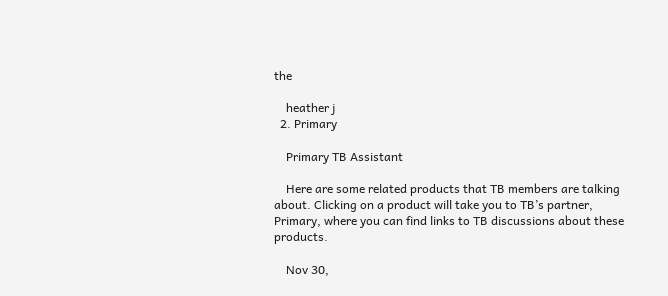the

    heather j
  2. Primary

    Primary TB Assistant

    Here are some related products that TB members are talking about. Clicking on a product will take you to TB’s partner, Primary, where you can find links to TB discussions about these products.

    Nov 30,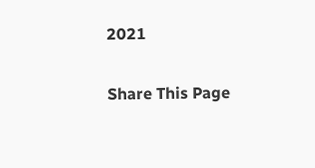2021

Share This Page